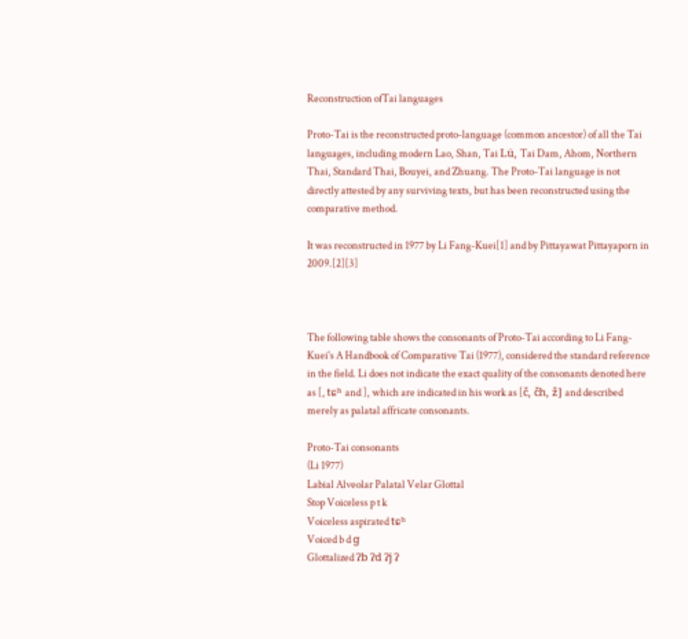Reconstruction ofTai languages

Proto-Tai is the reconstructed proto-language (common ancestor) of all the Tai languages, including modern Lao, Shan, Tai Lü, Tai Dam, Ahom, Northern Thai, Standard Thai, Bouyei, and Zhuang. The Proto-Tai language is not directly attested by any surviving texts, but has been reconstructed using the comparative method.

It was reconstructed in 1977 by Li Fang-Kuei[1] and by Pittayawat Pittayaporn in 2009.[2][3]



The following table shows the consonants of Proto-Tai according to Li Fang-Kuei's A Handbook of Comparative Tai (1977), considered the standard reference in the field. Li does not indicate the exact quality of the consonants denoted here as [, tɕʰ and ], which are indicated in his work as [č, čh, ž] and described merely as palatal affricate consonants.

Proto-Tai consonants
(Li 1977)
Labial Alveolar Palatal Velar Glottal
Stop Voiceless p t k
Voiceless aspirated tɕʰ
Voiced b d ɡ
Glottalized ʔb ʔd ʔj ʔ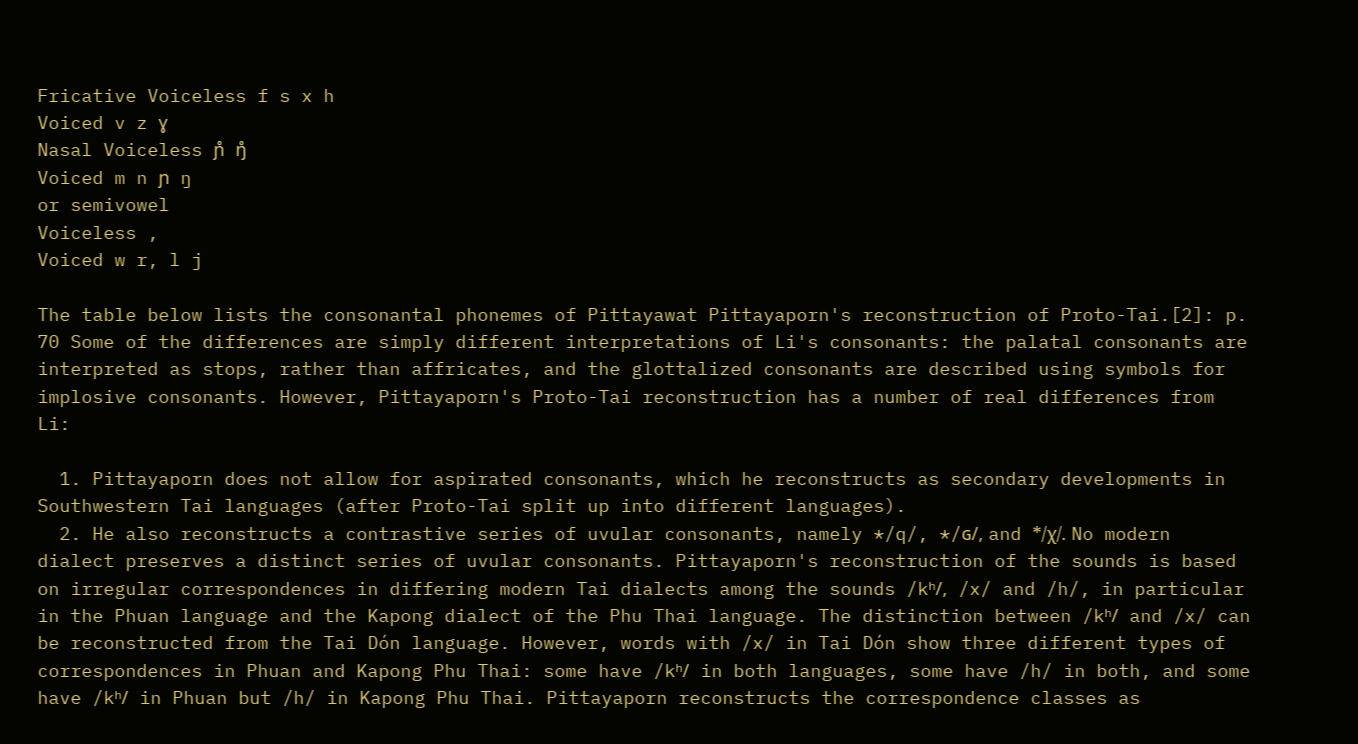Fricative Voiceless f s x h
Voiced v z ɣ
Nasal Voiceless ɲ̊ ŋ̊
Voiced m n ɲ ŋ
or semivowel
Voiceless ,
Voiced w r, l j

The table below lists the consonantal phonemes of Pittayawat Pittayaporn's reconstruction of Proto-Tai.[2]: p. 70 Some of the differences are simply different interpretations of Li's consonants: the palatal consonants are interpreted as stops, rather than affricates, and the glottalized consonants are described using symbols for implosive consonants. However, Pittayaporn's Proto-Tai reconstruction has a number of real differences from Li:

  1. Pittayaporn does not allow for aspirated consonants, which he reconstructs as secondary developments in Southwestern Tai languages (after Proto-Tai split up into different languages).
  2. He also reconstructs a contrastive series of uvular consonants, namely */q/, */ɢ/, and */χ/. No modern dialect preserves a distinct series of uvular consonants. Pittayaporn's reconstruction of the sounds is based on irregular correspondences in differing modern Tai dialects among the sounds /kʰ/, /x/ and /h/, in particular in the Phuan language and the Kapong dialect of the Phu Thai language. The distinction between /kʰ/ and /x/ can be reconstructed from the Tai Dón language. However, words with /x/ in Tai Dón show three different types of correspondences in Phuan and Kapong Phu Thai: some have /kʰ/ in both languages, some have /h/ in both, and some have /kʰ/ in Phuan but /h/ in Kapong Phu Thai. Pittayaporn reconstructs the correspondence classes as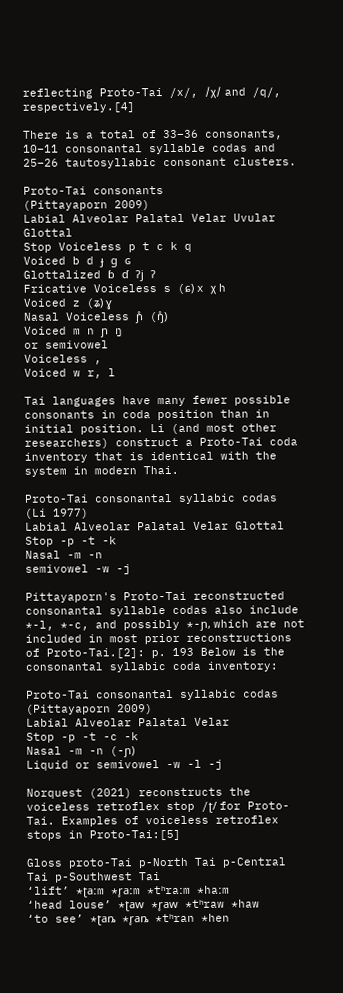reflecting Proto-Tai /x/, /χ/ and /q/, respectively.[4]

There is a total of 33–36 consonants, 10–11 consonantal syllable codas and 25–26 tautosyllabic consonant clusters.

Proto-Tai consonants
(Pittayaporn 2009)
Labial Alveolar Palatal Velar Uvular Glottal
Stop Voiceless p t c k q
Voiced b d ɟ ɡ ɢ
Glottalized ɓ ɗ ʔj ʔ
Fricative Voiceless s (ɕ) x χ h
Voiced z (ʑ) ɣ
Nasal Voiceless ɲ̊ (ŋ̊)
Voiced m n ɲ ŋ
or semivowel
Voiceless ,
Voiced w r, l

Tai languages have many fewer possible consonants in coda position than in initial position. Li (and most other researchers) construct a Proto-Tai coda inventory that is identical with the system in modern Thai.

Proto-Tai consonantal syllabic codas
(Li 1977)
Labial Alveolar Palatal Velar Glottal
Stop -p -t -k
Nasal -m -n
semivowel -w -j

Pittayaporn's Proto-Tai reconstructed consonantal syllable codas also include *-l, *-c, and possibly *-ɲ, which are not included in most prior reconstructions of Proto-Tai.[2]: p. 193 Below is the consonantal syllabic coda inventory:

Proto-Tai consonantal syllabic codas
(Pittayaporn 2009)
Labial Alveolar Palatal Velar
Stop -p -t -c -k
Nasal -m -n (-ɲ)
Liquid or semivowel -w -l -j

Norquest (2021) reconstructs the voiceless retroflex stop /ʈ/ for Proto-Tai. Examples of voiceless retroflex stops in Proto-Tai:[5]

Gloss proto-Tai p-North Tai p-Central Tai p-Southwest Tai
‘lift’ *ʈaːm *r̥aːm *tʰraːm *haːm
‘head louse’ *ʈaw *r̥aw *tʰraw *haw
‘to see’ *ʈaȵ *r̥aȵ *tʰran *hen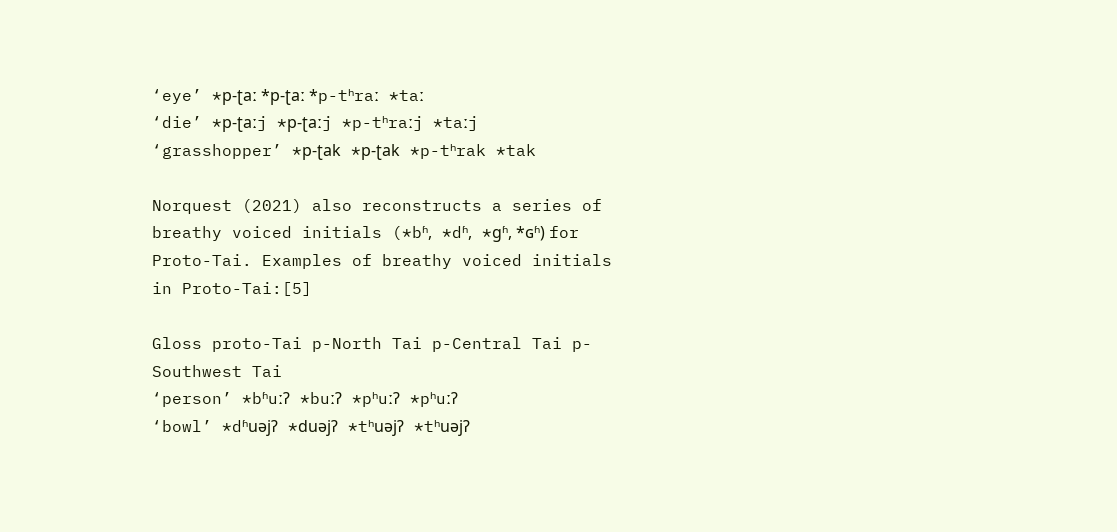‘eye’ *p-ʈaː *p-ʈaː *p-tʰraː *taː
‘die’ *p-ʈaːj *p-ʈaːj *p-tʰraːj *taːj
‘grasshopper’ *p-ʈak *p-ʈak *p-tʰrak *tak

Norquest (2021) also reconstructs a series of breathy voiced initials (*bʱ, *dʱ, *ɡʱ, *ɢʱ) for Proto-Tai. Examples of breathy voiced initials in Proto-Tai:[5]

Gloss proto-Tai p-North Tai p-Central Tai p-Southwest Tai
‘person’ *bʱuːʔ *buːʔ *pʰuːʔ *pʰuːʔ
‘bowl’ *dʱuəjʔ *duəjʔ *tʰuəjʔ *tʰuəjʔ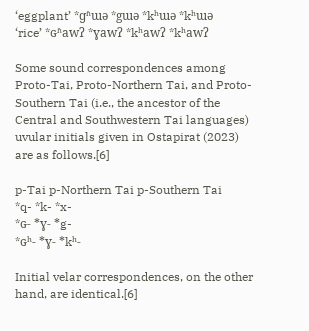‘eggplant’ *ɡʱɯə *gɯə *kʰɯə *kʰɯə
‘rice’ *ɢʱawʔ *ɣawʔ *kʰawʔ *kʰawʔ

Some sound correspondences among Proto-Tai, Proto-Northern Tai, and Proto-Southern Tai (i.e., the ancestor of the Central and Southwestern Tai languages) uvular initials given in Ostapirat (2023) are as follows.[6]

p-Tai p-Northern Tai p-Southern Tai
*q- *k- *x-
*ɢ- *ɣ- *g-
*ɢʰ- *ɣ- *kʰ-

Initial velar correspondences, on the other hand, are identical.[6]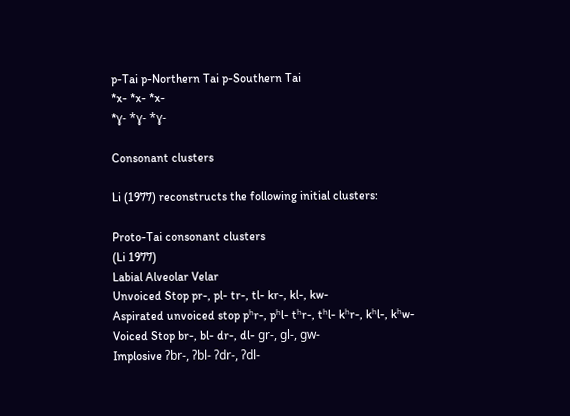p-Tai p-Northern Tai p-Southern Tai
*x- *x- *x-
*ɣ- *ɣ- *ɣ-

Consonant clusters

Li (1977) reconstructs the following initial clusters:

Proto-Tai consonant clusters
(Li 1977)
Labial Alveolar Velar
Unvoiced Stop pr-, pl- tr-, tl- kr-, kl-, kw-
Aspirated unvoiced stop pʰr-, pʰl- tʰr-, tʰl- kʰr-, kʰl-, kʰw-
Voiced Stop br-, bl- dr-, dl- ɡr-, ɡl-, ɡw-
Implosive ʔbr-, ʔbl- ʔdr-, ʔdl-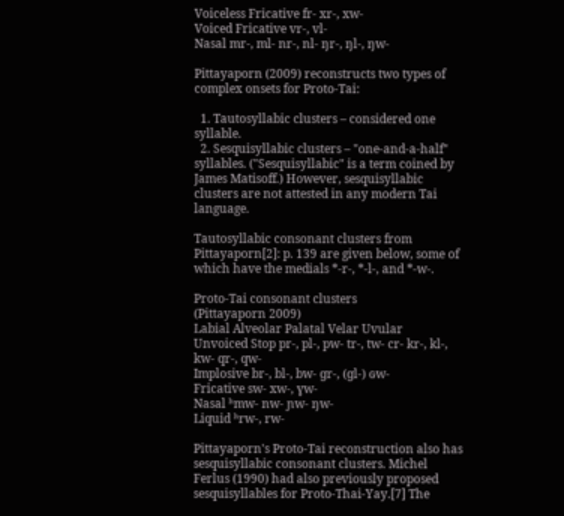Voiceless Fricative fr- xr-, xw-
Voiced Fricative vr-, vl-
Nasal mr-, ml- nr-, nl- ŋr-, ŋl-, ŋw-

Pittayaporn (2009) reconstructs two types of complex onsets for Proto-Tai:

  1. Tautosyllabic clusters – considered one syllable.
  2. Sesquisyllabic clusters – "one-and-a-half" syllables. ("Sesquisyllabic" is a term coined by James Matisoff.) However, sesquisyllabic clusters are not attested in any modern Tai language.

Tautosyllabic consonant clusters from Pittayaporn[2]: p. 139 are given below, some of which have the medials *-r-, *-l-, and *-w-.

Proto-Tai consonant clusters
(Pittayaporn 2009)
Labial Alveolar Palatal Velar Uvular
Unvoiced Stop pr-, pl-, pw- tr-, tw- cr- kr-, kl-, kw- qr-, qw-
Implosive br-, bl-, bw- ɡr-, (ɡl-) ɢw-
Fricative sw- xw-, ɣw-
Nasal ʰmw- nw- ɲw- ŋw-
Liquid ʰrw-, rw-

Pittayaporn's Proto-Tai reconstruction also has sesquisyllabic consonant clusters. Michel Ferlus (1990) had also previously proposed sesquisyllables for Proto-Thai-Yay.[7] The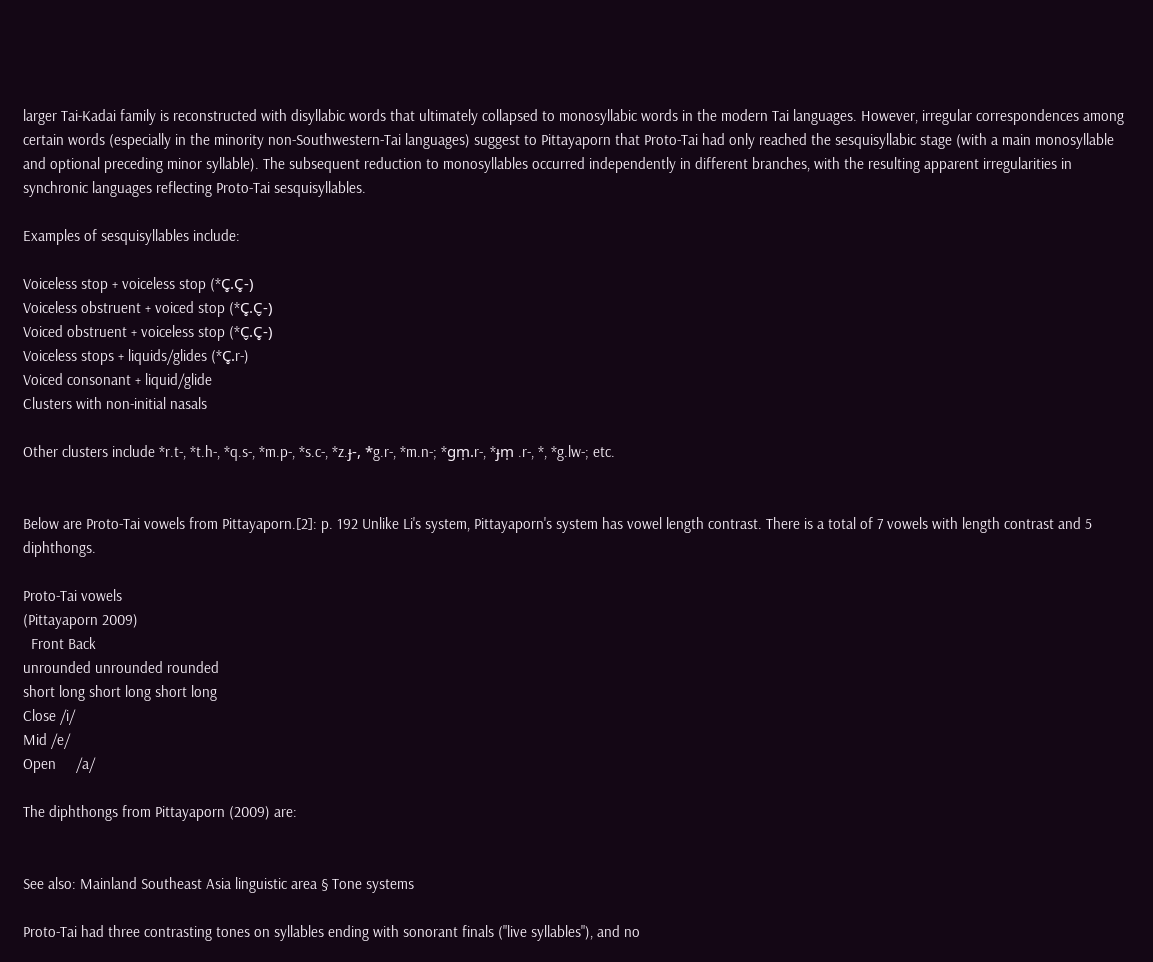larger Tai-Kadai family is reconstructed with disyllabic words that ultimately collapsed to monosyllabic words in the modern Tai languages. However, irregular correspondences among certain words (especially in the minority non-Southwestern-Tai languages) suggest to Pittayaporn that Proto-Tai had only reached the sesquisyllabic stage (with a main monosyllable and optional preceding minor syllable). The subsequent reduction to monosyllables occurred independently in different branches, with the resulting apparent irregularities in synchronic languages reflecting Proto-Tai sesquisyllables.

Examples of sesquisyllables include:

Voiceless stop + voiceless stop (*C̥.C̥-)
Voiceless obstruent + voiced stop (*C̥.C̬-)
Voiced obstruent + voiceless stop (*C̬.C̥-)
Voiceless stops + liquids/glides (*C̥.r-)
Voiced consonant + liquid/glide
Clusters with non-initial nasals

Other clusters include *r.t-, *t.h-, *q.s-, *m.p-, *s.c-, *z.ɟ-, *g.r-, *m.n-; *gm̩.r-, *ɟm̩ .r-, *, *g.lw-; etc.


Below are Proto-Tai vowels from Pittayaporn.[2]: p. 192 Unlike Li's system, Pittayaporn's system has vowel length contrast. There is a total of 7 vowels with length contrast and 5 diphthongs.

Proto-Tai vowels
(Pittayaporn 2009)
  Front Back
unrounded unrounded rounded
short long short long short long
Close /i/
Mid /e/
Open     /a/

The diphthongs from Pittayaporn (2009) are:


See also: Mainland Southeast Asia linguistic area § Tone systems

Proto-Tai had three contrasting tones on syllables ending with sonorant finals ("live syllables"), and no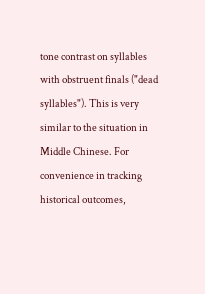tone contrast on syllables with obstruent finals ("dead syllables"). This is very similar to the situation in Middle Chinese. For convenience in tracking historical outcomes,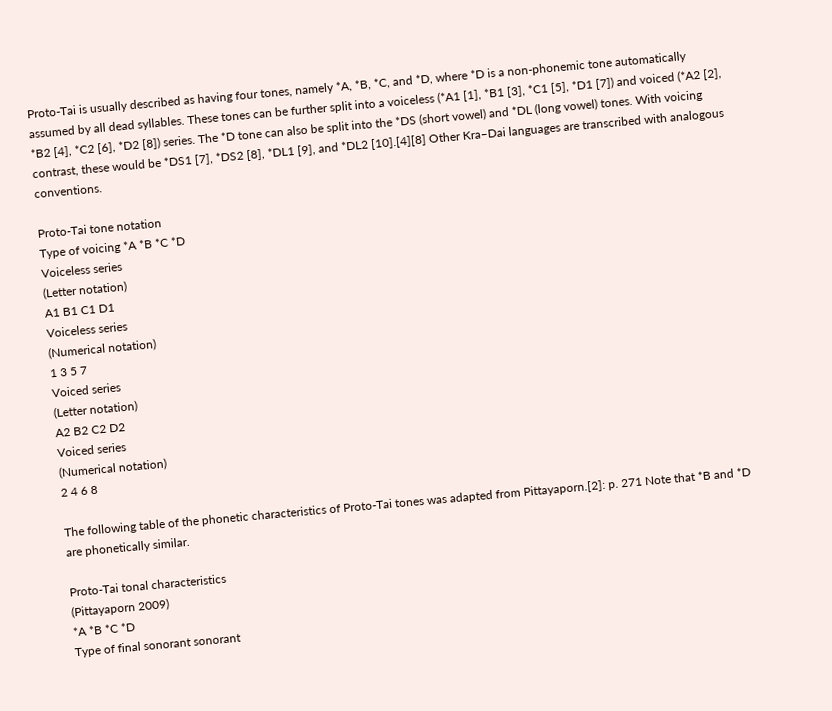Proto-Tai is usually described as having four tones, namely *A, *B, *C, and *D, where *D is a non-phonemic tone automatically assumed by all dead syllables. These tones can be further split into a voiceless (*A1 [1], *B1 [3], *C1 [5], *D1 [7]) and voiced (*A2 [2], *B2 [4], *C2 [6], *D2 [8]) series. The *D tone can also be split into the *DS (short vowel) and *DL (long vowel) tones. With voicing contrast, these would be *DS1 [7], *DS2 [8], *DL1 [9], and *DL2 [10].[4][8] Other Kra–Dai languages are transcribed with analogous conventions.

Proto-Tai tone notation
Type of voicing *A *B *C *D
Voiceless series
(Letter notation)
A1 B1 C1 D1
Voiceless series
(Numerical notation)
1 3 5 7
Voiced series
(Letter notation)
A2 B2 C2 D2
Voiced series
(Numerical notation)
2 4 6 8

The following table of the phonetic characteristics of Proto-Tai tones was adapted from Pittayaporn.[2]: p. 271 Note that *B and *D are phonetically similar.

Proto-Tai tonal characteristics
(Pittayaporn 2009)
*A *B *C *D
Type of final sonorant sonorant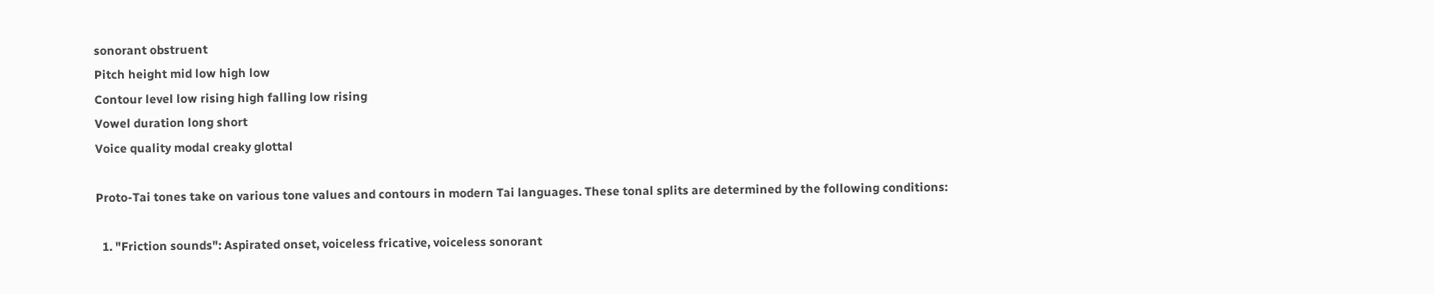sonorant obstruent
Pitch height mid low high low
Contour level low rising high falling low rising
Vowel duration long short
Voice quality modal creaky glottal

Proto-Tai tones take on various tone values and contours in modern Tai languages. These tonal splits are determined by the following conditions:

  1. "Friction sounds": Aspirated onset, voiceless fricative, voiceless sonorant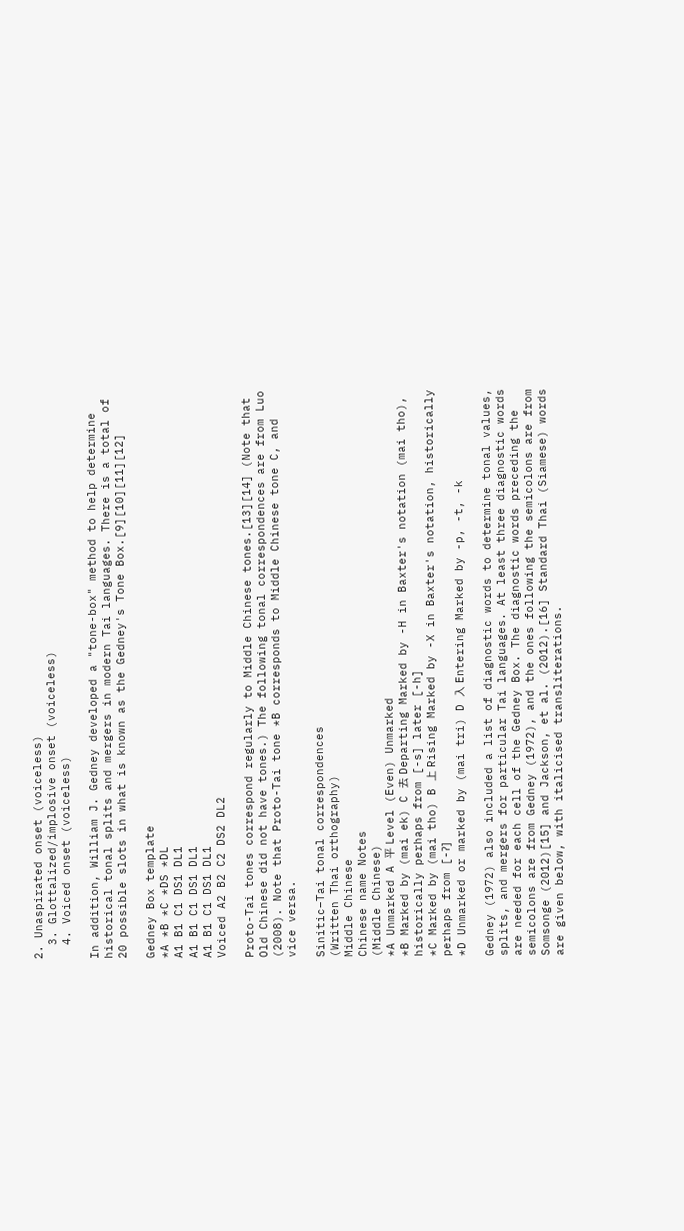2. Unaspirated onset (voiceless)
  3. Glottalized/implosive onset (voiceless)
  4. Voiced onset (voiceless)

In addition, William J. Gedney developed a "tone-box" method to help determine historical tonal splits and mergers in modern Tai languages. There is a total of 20 possible slots in what is known as the Gedney's Tone Box.[9][10][11][12]

Gedney Box template
*A *B *C *DS *DL
A1 B1 C1 DS1 DL1
A1 B1 C1 DS1 DL1
A1 B1 C1 DS1 DL1
Voiced A2 B2 C2 DS2 DL2

Proto-Tai tones correspond regularly to Middle Chinese tones.[13][14] (Note that Old Chinese did not have tones.) The following tonal correspondences are from Luo (2008). Note that Proto-Tai tone *B corresponds to Middle Chinese tone C, and vice versa.

Sinitic–Tai tonal correspondences
(Written Thai orthography)
Middle Chinese
Chinese name Notes
(Middle Chinese)
*A Unmarked A 平 Level (Even) Unmarked
*B Marked by (mai ek) C 去 Departing Marked by -H in Baxter's notation (mai tho), historically perhaps from [-s] later [-h]
*C Marked by (mai tho) B 上 Rising Marked by -X in Baxter's notation, historically perhaps from [-ʔ]
*D Unmarked or marked by (mai tri) D 入 Entering Marked by -p, -t, -k

Gedney (1972) also included a list of diagnostic words to determine tonal values, splits, and mergers for particular Tai languages. At least three diagnostic words are needed for each cell of the Gedney Box. The diagnostic words preceding the semicolons are from Gedney (1972), and the ones following the semicolons are from Somsonge (2012)[15] and Jackson, et al. (2012).[16] Standard Thai (Siamese) words are given below, with italicised transliterations.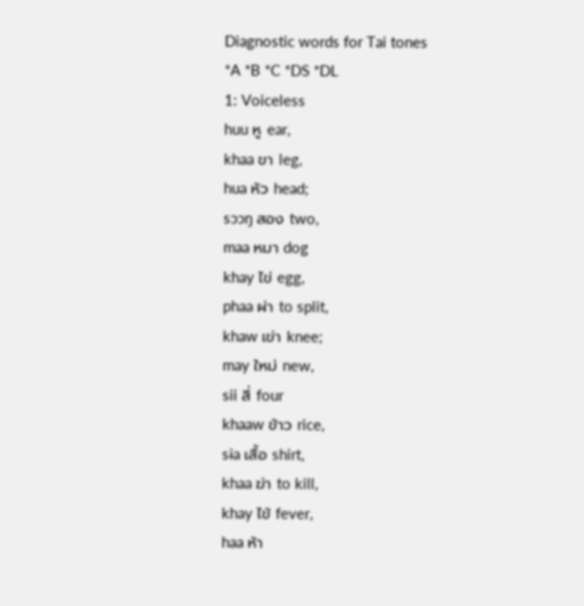Diagnostic words for Tai tones
*A *B *C *DS *DL
1: Voiceless
huu หู ear,
khaa ขา leg,
hua หัว head;
sɔɔŋ สอง two,
maa หมา dog
khay ไข่ egg,
phaa ผ่า to split,
khaw เข่า knee;
may ใหม่ new,
sii สี่ four
khaaw ข้าว rice,
sɨa เสื้อ shirt,
khaa ฆ่า to kill,
khay ไข้ fever,
haa ห้า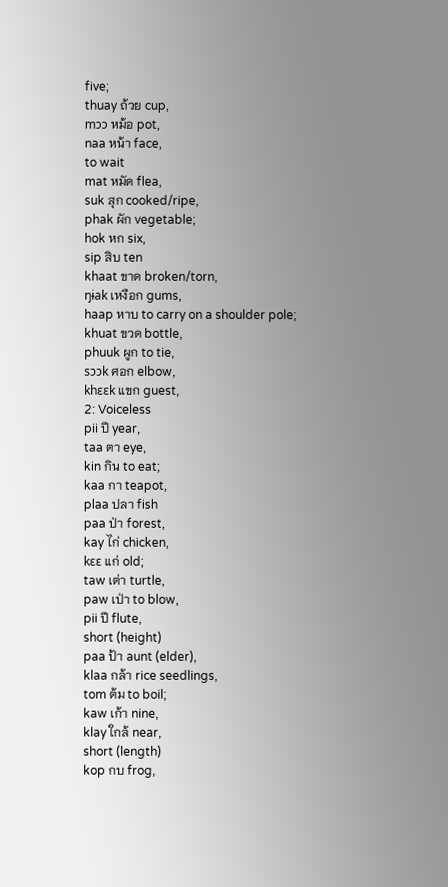five;
thuay ถ้วย cup,
mɔɔ หม้อ pot,
naa หน้า face,
to wait
mat หมัด flea,
suk สุก cooked/ripe,
phak ผัก vegetable;
hok หก six,
sip สิบ ten
khaat ขาด broken/torn,
ŋɨak เหงือก gums,
haap หาบ to carry on a shoulder pole;
khuat ขวด bottle,
phuuk ผูก to tie,
sɔɔk ศอก elbow,
khɛɛk แขก guest,
2: Voiceless
pii ปี year,
taa ตา eye,
kin กิน to eat;
kaa กา teapot,
plaa ปลา fish
paa ป่า forest,
kay ไก่ chicken,
kɛɛ แก่ old;
taw เต่า turtle,
paw เป่า to blow,
pii ปี flute,
short (height)
paa ป้า aunt (elder),
klaa กล้า rice seedlings,
tom ต้ม to boil;
kaw เก้า nine,
klay ใกล้ near,
short (length)
kop กบ frog,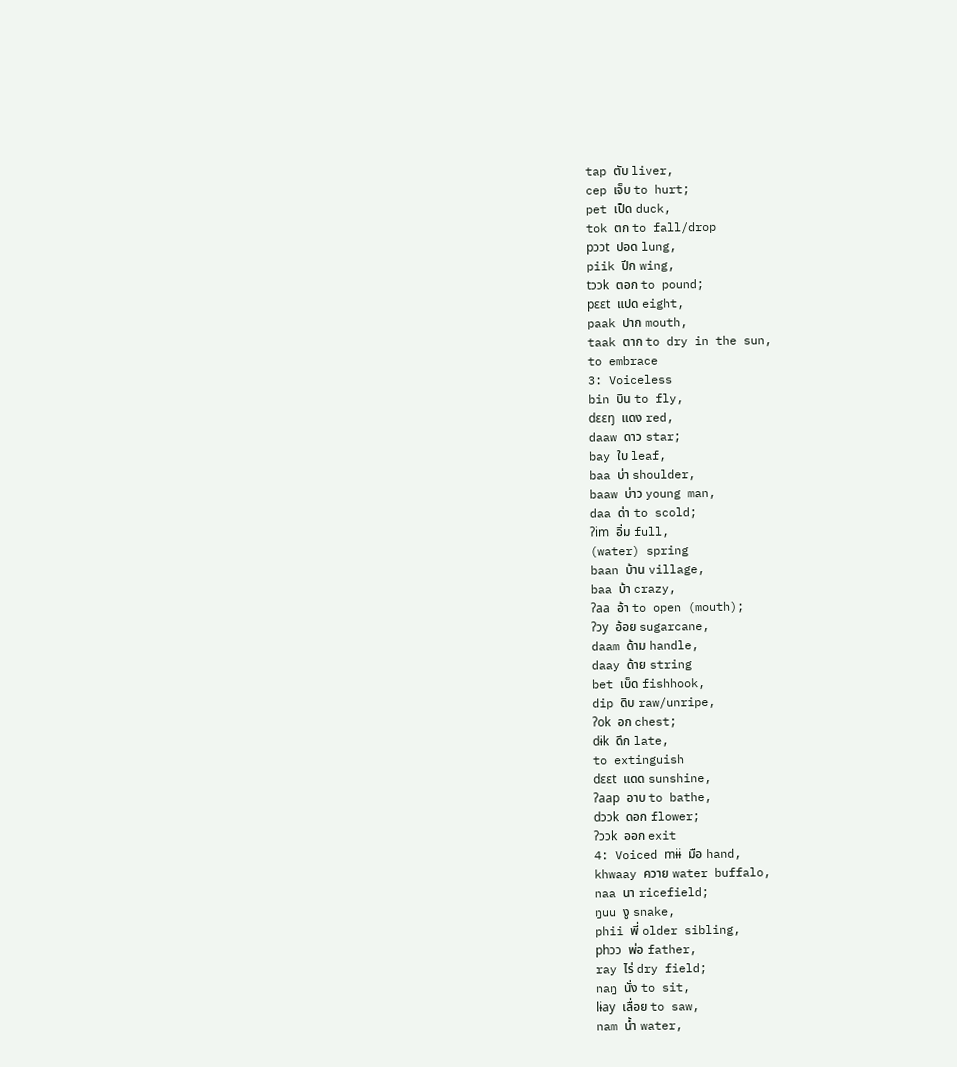tap ตับ liver,
cep เจ็บ to hurt;
pet เป็ด duck,
tok ตก to fall/drop
pɔɔt ปอด lung,
piik ปีก wing,
tɔɔk ตอก to pound;
pɛɛt แปด eight,
paak ปาก mouth,
taak ตาก to dry in the sun,
to embrace
3: Voiceless
bin บิน to fly,
dɛɛŋ แดง red,
daaw ดาว star;
bay ใบ leaf,
baa บ่า shoulder,
baaw บ่าว young man,
daa ด่า to scold;
ʔim อิ่ม full,
(water) spring
baan บ้าน village,
baa บ้า crazy,
ʔaa อ้า to open (mouth);
ʔɔy อ้อย sugarcane,
daam ด้าม handle,
daay ด้าย string
bet เบ็ด fishhook,
dip ดิบ raw/unripe,
ʔok อก chest;
dɨk ดึก late,
to extinguish
dɛɛt แดด sunshine,
ʔaap อาบ to bathe,
dɔɔk ดอก flower;
ʔɔɔk ออก exit
4: Voiced mɨɨ มือ hand,
khwaay ควาย water buffalo,
naa นา ricefield;
ŋuu งู snake,
phii พี่ older sibling,
phɔɔ พ่อ father,
ray ไร่ dry field;
naŋ นั่ง to sit,
lɨay เลื่อย to saw,
nam น้ำ water,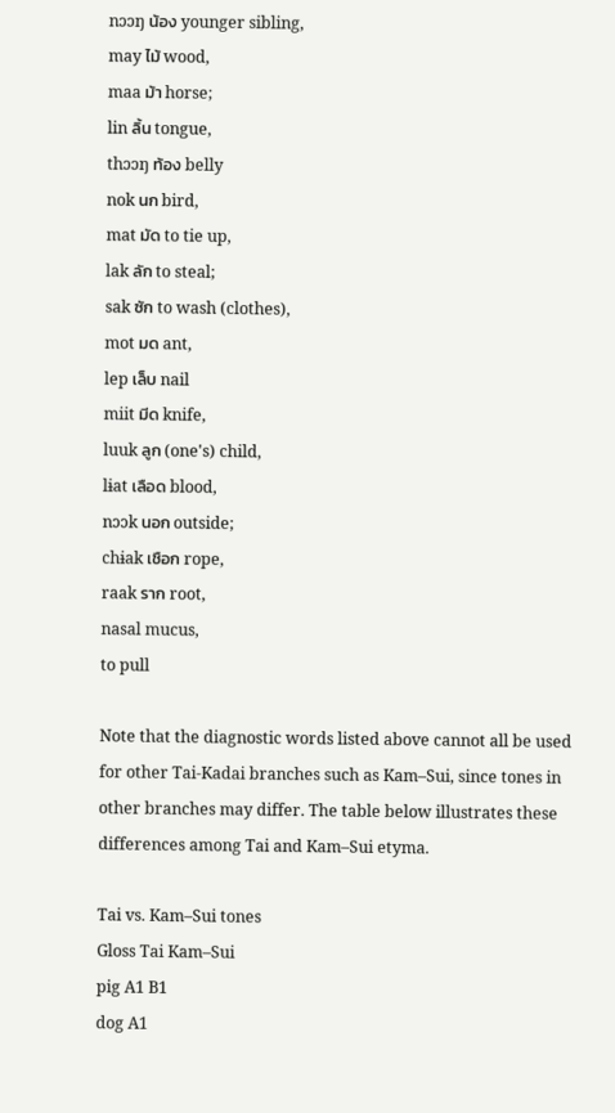nɔɔŋ น้อง younger sibling,
may ไม้ wood,
maa ม้า horse;
lin ลิ้น tongue,
thɔɔŋ ท้อง belly
nok นก bird,
mat มัด to tie up,
lak ลัก to steal;
sak ซัก to wash (clothes),
mot มด ant,
lep เล็บ nail
miit มีด knife,
luuk ลูก (one's) child,
lɨat เลือด blood,
nɔɔk นอก outside;
chɨak เชือก rope,
raak ราก root,
nasal mucus,
to pull

Note that the diagnostic words listed above cannot all be used for other Tai-Kadai branches such as Kam–Sui, since tones in other branches may differ. The table below illustrates these differences among Tai and Kam–Sui etyma.

Tai vs. Kam–Sui tones
Gloss Tai Kam–Sui
pig A1 B1
dog A1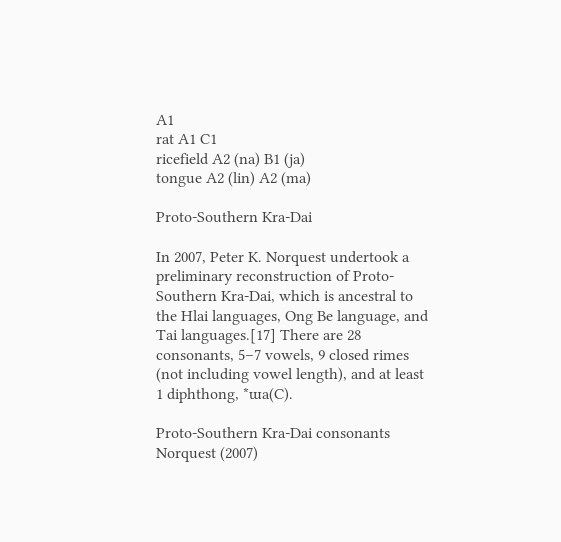A1
rat A1 C1
ricefield A2 (na) B1 (ja)
tongue A2 (lin) A2 (ma)

Proto-Southern Kra-Dai

In 2007, Peter K. Norquest undertook a preliminary reconstruction of Proto-Southern Kra-Dai, which is ancestral to the Hlai languages, Ong Be language, and Tai languages.[17] There are 28 consonants, 5–7 vowels, 9 closed rimes (not including vowel length), and at least 1 diphthong, *ɯa(C).

Proto-Southern Kra-Dai consonants
Norquest (2007)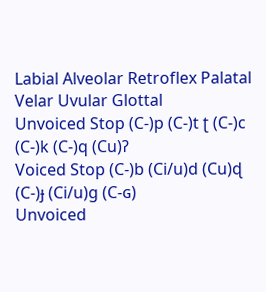Labial Alveolar Retroflex Palatal Velar Uvular Glottal
Unvoiced Stop (C-)p (C-)t ʈ (C-)c (C-)k (C-)q (Cu)ʔ
Voiced Stop (C-)b (Ci/u)d (Cu)ɖ (C-)ɟ (Ci/u)g (C-ɢ)
Unvoiced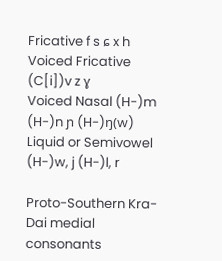Fricative f s ɕ x h
Voiced Fricative (C[i])v z ɣ
Voiced Nasal (H-)m (H-)n ɲ (H-)ŋ(w)
Liquid or Semivowel (H-)w, j (H-)l, r

Proto-Southern Kra-Dai medial consonants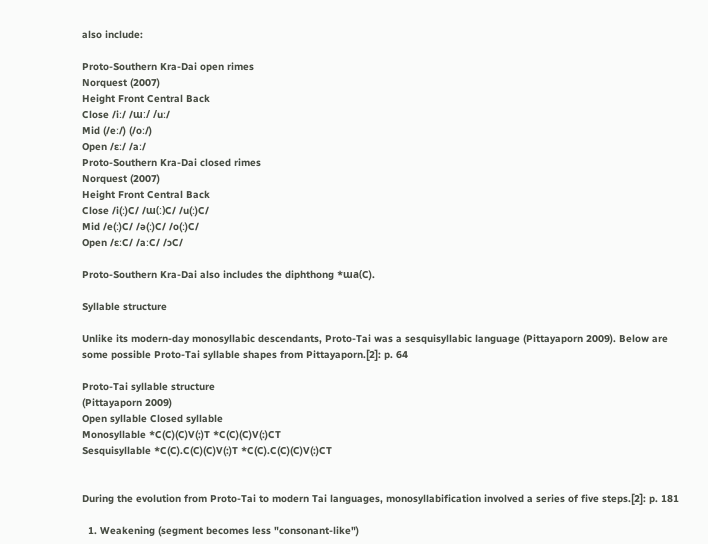also include:

Proto-Southern Kra-Dai open rimes
Norquest (2007)
Height Front Central Back
Close /iː/ /ɯː/ /uː/
Mid (/eː/) (/oː/)
Open /ɛː/ /aː/
Proto-Southern Kra-Dai closed rimes
Norquest (2007)
Height Front Central Back
Close /i(ː)C/ /ɯ(ː)C/ /u(ː)C/
Mid /e(ː)C/ /ə(ː)C/ /o(ː)C/
Open /ɛːC/ /aːC/ /ɔC/

Proto-Southern Kra-Dai also includes the diphthong *ɯa(C).

Syllable structure

Unlike its modern-day monosyllabic descendants, Proto-Tai was a sesquisyllabic language (Pittayaporn 2009). Below are some possible Proto-Tai syllable shapes from Pittayaporn.[2]: p. 64

Proto-Tai syllable structure
(Pittayaporn 2009)
Open syllable Closed syllable
Monosyllable *C(C)(C)V(:)T *C(C)(C)V(:)CT
Sesquisyllable *C(C).C(C)(C)V(:)T *C(C).C(C)(C)V(:)CT


During the evolution from Proto-Tai to modern Tai languages, monosyllabification involved a series of five steps.[2]: p. 181

  1. Weakening (segment becomes less "consonant-like")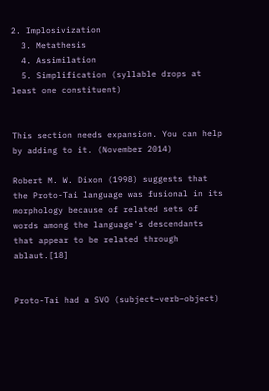2. Implosivization
  3. Metathesis
  4. Assimilation
  5. Simplification (syllable drops at least one constituent)


This section needs expansion. You can help by adding to it. (November 2014)

Robert M. W. Dixon (1998) suggests that the Proto-Tai language was fusional in its morphology because of related sets of words among the language's descendants that appear to be related through ablaut.[18]


Proto-Tai had a SVO (subject–verb–object)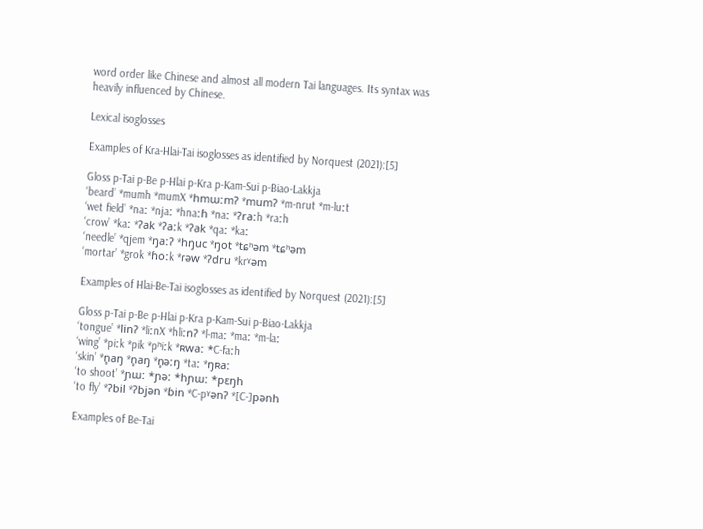word order like Chinese and almost all modern Tai languages. Its syntax was heavily influenced by Chinese.

Lexical isoglosses

Examples of Kra-Hlai-Tai isoglosses as identified by Norquest (2021):[5]

Gloss p-Tai p-Be p-Hlai p-Kra p-Kam-Sui p-Biao-Lakkja
‘beard’ *mumh *mumX *hmɯːmʔ *mumʔ *m-nrut *m-luːt
‘wet field’ *naː *njaː *hnaːɦ *naː *ʔraːh *raːh
‘crow’ *kaː *ʔak *ʔaːk *ʔak *qaː *kaː
‘needle’ *qjem *ŋaːʔ *hŋuc *ŋot *tɕʰəm *tɕʰəm
‘mortar’ *grok *ɦoːk *ɾəw *ʔdru *krˠəm

Examples of Hlai-Be-Tai isoglosses as identified by Norquest (2021):[5]

Gloss p-Tai p-Be p-Hlai p-Kra p-Kam-Sui p-Biao-Lakkja
‘tongue’ *linʔ *liːnX *hliːnʔ *l-maː *maː *m-laː
‘wing’ *piːk *pik *pʰiːk *ʀwaː *C-faːh
‘skin’ *n̥aŋ *n̥aŋ *n̥əːŋ *taː *ŋʀaː
‘to shoot’ *ɲɯː *ɲəː *hɲɯː *pɛŋh
‘to fly’ *ʔbil *ʔbjən *ɓin *C-pˠənʔ *[C-]pənh

Examples of Be-Tai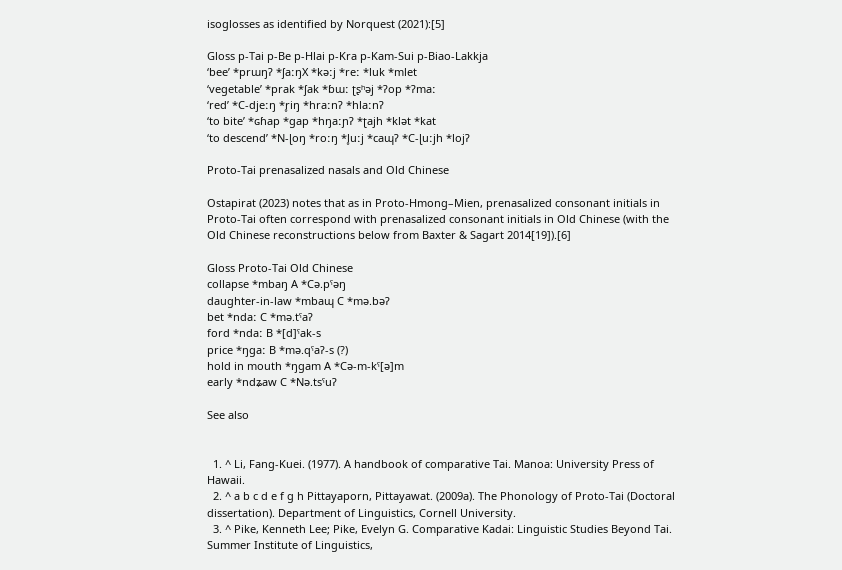isoglosses as identified by Norquest (2021):[5]

Gloss p-Tai p-Be p-Hlai p-Kra p-Kam-Sui p-Biao-Lakkja
‘bee’ *prɯŋʔ *ʃaːŋX *kəːj *reː *luk *mlet
‘vegetable’ *prak *ʃak *ɓɯː ʈʂʰəj *ʔop *ʔmaː
‘red’ *C-djeːŋ *r̥iŋ *hraːnʔ *hlaːnʔ
‘to bite’ *ɢɦap *gap *hŋaːɲʔ *ʈajh *klət *kat
‘to descend’ *N-ɭoŋ *roːŋ *l̥uːj *caɰʔ *C-ɭuːjh *lojʔ

Proto-Tai prenasalized nasals and Old Chinese

Ostapirat (2023) notes that as in Proto-Hmong–Mien, prenasalized consonant initials in Proto-Tai often correspond with prenasalized consonant initials in Old Chinese (with the Old Chinese reconstructions below from Baxter & Sagart 2014[19]).[6]

Gloss Proto-Tai Old Chinese
collapse *mbaŋ A *Cə.pˤəŋ
daughter-in-law *mbaɰ C *mə.bəʔ
bet *ndaː C *mə.tˤaʔ
ford *ndaː B *[d]ˤak-s
price *ŋgaː B *mə.qˤaʔ-s (?)
hold in mouth *ŋgam A *Cə-m-kˤ[ə]m
early *ndʑaw C *Nə.tsˤuʔ

See also


  1. ^ Li, Fang-Kuei. (1977). A handbook of comparative Tai. Manoa: University Press of Hawaii.
  2. ^ a b c d e f g h Pittayaporn, Pittayawat. (2009a). The Phonology of Proto-Tai (Doctoral dissertation). Department of Linguistics, Cornell University.
  3. ^ Pike, Kenneth Lee; Pike, Evelyn G. Comparative Kadai: Linguistic Studies Beyond Tai. Summer Institute of Linguistics,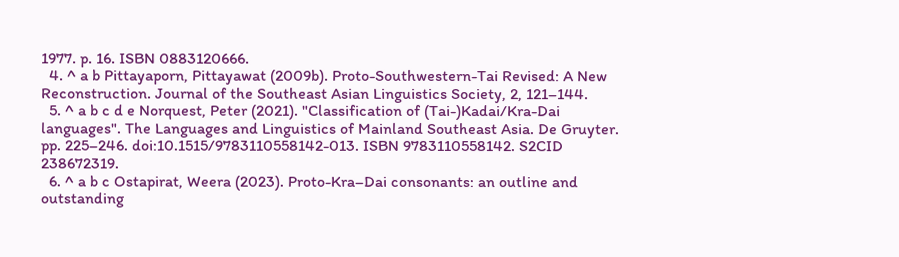1977. p. 16. ISBN 0883120666.
  4. ^ a b Pittayaporn, Pittayawat (2009b). Proto-Southwestern-Tai Revised: A New Reconstruction. Journal of the Southeast Asian Linguistics Society, 2, 121–144.
  5. ^ a b c d e Norquest, Peter (2021). "Classification of (Tai-)Kadai/Kra-Dai languages". The Languages and Linguistics of Mainland Southeast Asia. De Gruyter. pp. 225–246. doi:10.1515/9783110558142-013. ISBN 9783110558142. S2CID 238672319.
  6. ^ a b c Ostapirat, Weera (2023). Proto-Kra–Dai consonants: an outline and outstanding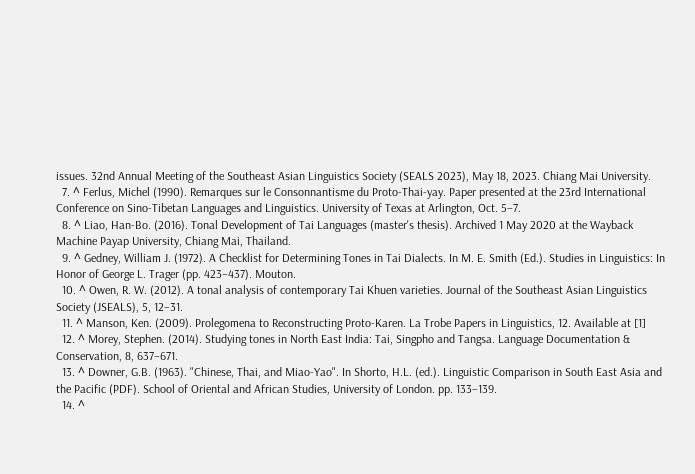issues. 32nd Annual Meeting of the Southeast Asian Linguistics Society (SEALS 2023), May 18, 2023. Chiang Mai University.
  7. ^ Ferlus, Michel (1990). Remarques sur le Consonnantisme du Proto-Thai-yay. Paper presented at the 23rd International Conference on Sino-Tibetan Languages and Linguistics. University of Texas at Arlington, Oct. 5–7.
  8. ^ Liao, Han-Bo. (2016). Tonal Development of Tai Languages (master's thesis). Archived 1 May 2020 at the Wayback Machine Payap University, Chiang Mai, Thailand.
  9. ^ Gedney, William J. (1972). A Checklist for Determining Tones in Tai Dialects. In M. E. Smith (Ed.). Studies in Linguistics: In Honor of George L. Trager (pp. 423–437). Mouton.
  10. ^ Owen, R. W. (2012). A tonal analysis of contemporary Tai Khuen varieties. Journal of the Southeast Asian Linguistics Society (JSEALS), 5, 12–31.
  11. ^ Manson, Ken. (2009). Prolegomena to Reconstructing Proto-Karen. La Trobe Papers in Linguistics, 12. Available at [1]
  12. ^ Morey, Stephen. (2014). Studying tones in North East India: Tai, Singpho and Tangsa. Language Documentation & Conservation, 8, 637–671.
  13. ^ Downer, G.B. (1963). "Chinese, Thai, and Miao-Yao". In Shorto, H.L. (ed.). Linguistic Comparison in South East Asia and the Pacific (PDF). School of Oriental and African Studies, University of London. pp. 133–139.
  14. ^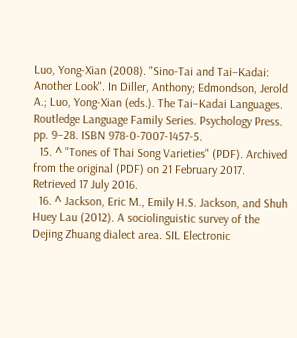Luo, Yong-Xian (2008). "Sino-Tai and Tai–Kadai: Another Look". In Diller, Anthony; Edmondson, Jerold A.; Luo, Yong-Xian (eds.). The Tai–Kadai Languages. Routledge Language Family Series. Psychology Press. pp. 9–28. ISBN 978-0-7007-1457-5.
  15. ^ "Tones of Thai Song Varieties" (PDF). Archived from the original (PDF) on 21 February 2017. Retrieved 17 July 2016.
  16. ^ Jackson, Eric M., Emily H.S. Jackson, and Shuh Huey Lau (2012). A sociolinguistic survey of the Dejing Zhuang dialect area. SIL Electronic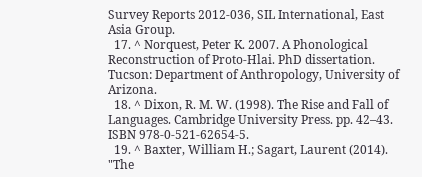Survey Reports 2012-036, SIL International, East Asia Group.
  17. ^ Norquest, Peter K. 2007. A Phonological Reconstruction of Proto-Hlai. PhD dissertation. Tucson: Department of Anthropology, University of Arizona.
  18. ^ Dixon, R. M. W. (1998). The Rise and Fall of Languages. Cambridge University Press. pp. 42–43. ISBN 978-0-521-62654-5.
  19. ^ Baxter, William H.; Sagart, Laurent (2014). "The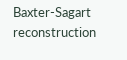Baxter-Sagart reconstruction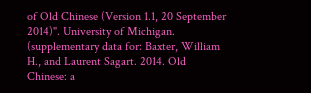of Old Chinese (Version 1.1, 20 September 2014)". University of Michigan. (supplementary data for: Baxter, William H., and Laurent Sagart. 2014. Old Chinese: a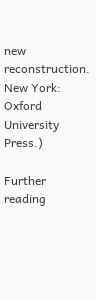new reconstruction. New York: Oxford University Press.)

Further reading